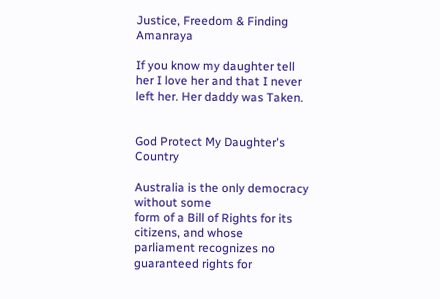Justice, Freedom & Finding Amanraya

If you know my daughter tell her I love her and that I never left her. Her daddy was Taken.


God Protect My Daughter's Country

Australia is the only democracy without some
form of a Bill of Rights for its citizens, and whose
parliament recognizes no guaranteed rights for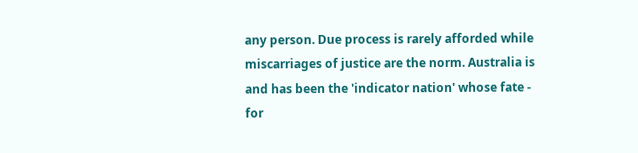any person. Due process is rarely afforded while
miscarriages of justice are the norm. Australia is
and has been the 'indicator nation' whose fate -
for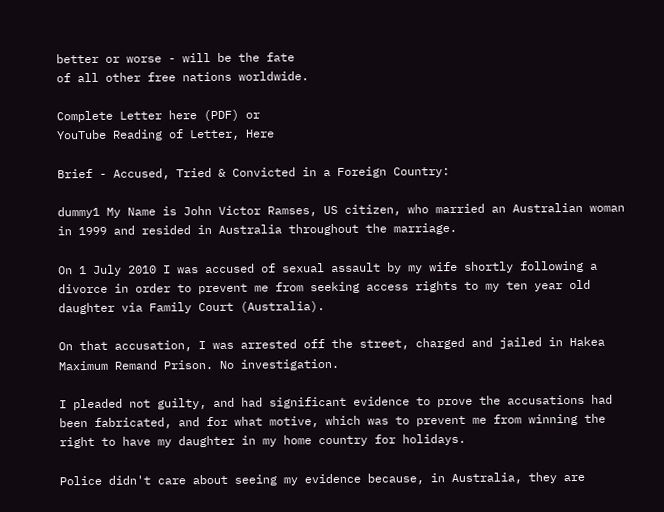better or worse - will be the fate
of all other free nations worldwide.

Complete Letter here (PDF) or
YouTube Reading of Letter, Here

Brief - Accused, Tried & Convicted in a Foreign Country:

dummy1 My Name is John Victor Ramses, US citizen, who married an Australian woman in 1999 and resided in Australia throughout the marriage.

On 1 July 2010 I was accused of sexual assault by my wife shortly following a divorce in order to prevent me from seeking access rights to my ten year old daughter via Family Court (Australia).

On that accusation, I was arrested off the street, charged and jailed in Hakea Maximum Remand Prison. No investigation.

I pleaded not guilty, and had significant evidence to prove the accusations had been fabricated, and for what motive, which was to prevent me from winning the right to have my daughter in my home country for holidays.

Police didn't care about seeing my evidence because, in Australia, they are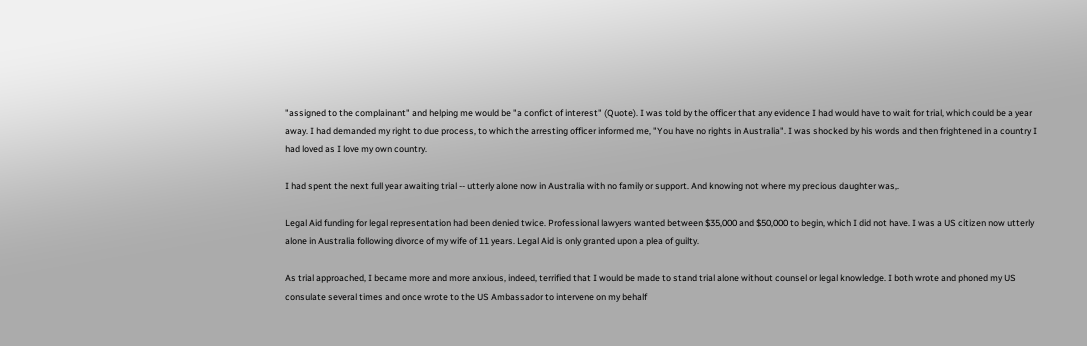"assigned to the complainant" and helping me would be "a confict of interest" (Quote). I was told by the officer that any evidence I had would have to wait for trial, which could be a year away. I had demanded my right to due process, to which the arresting officer informed me, "You have no rights in Australia". I was shocked by his words and then frightened in a country I had loved as I love my own country.

I had spent the next full year awaiting trial -- utterly alone now in Australia with no family or support. And knowing not where my precious daughter was,.

Legal Aid funding for legal representation had been denied twice. Professional lawyers wanted between $35,000 and $50,000 to begin, which I did not have. I was a US citizen now utterly alone in Australia following divorce of my wife of 11 years. Legal Aid is only granted upon a plea of guilty.

As trial approached, I became more and more anxious, indeed, terrified that I would be made to stand trial alone without counsel or legal knowledge. I both wrote and phoned my US consulate several times and once wrote to the US Ambassador to intervene on my behalf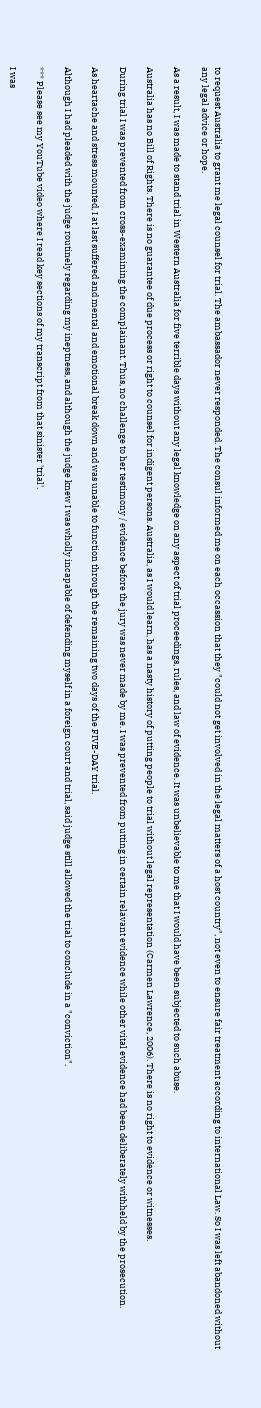to request Australia to grant me legal counsel for trial. The ambassador never responded. The consul informed me on each occassion that they "could not get involved in the legal matters of a host country", not even to ensure fair treatment according to international Law. So I was left abandoned without any legal advice or hope.

As a result, I was made to stand trial in Western Australia for five terrible days without any legal knowledge on any aspect of trial proceedings, rules, and law of evidence. It was unbelievable to me that I would have been subjected to such abuse.

Australia has no Bill of Rights. There is no guarantee of due process or right to counsel for indigent persons. Australia, as I would learn, has a nasty history of putting people to trial without legal representation (Carmen Lawrence, 2006). There is no right to evidence or witnesses.

During trial I was prevented from cross-examining the complainant. Thus, no challenge to her testimony / evidence before the jury was never made by me. I was prevented from putting in certain relavant evidence while other vital evidence had been deliberately withheld by the prosecution.

As heartache and stress mounted, I at last suffered and mental and emotional break down and was unable to function through the remaining two days of the FIVE-DAY trial.

Although I had pleaded with the judge routinely regarding my ineptness, and although the judge knew I was wholly incapable of defending myself in a foreign court and trial, said judge still allowed the trial to conclude in a "conviction".

*** Please see my YouTube video where I read key sections of my transcript from that sinister 'trial'.

I was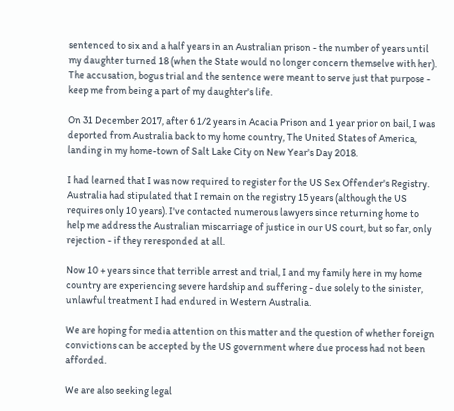sentenced to six and a half years in an Australian prison - the number of years until my daughter turned 18 (when the State would no longer concern themselve with her). The accusation, bogus trial and the sentence were meant to serve just that purpose - keep me from being a part of my daughter's life.

On 31 December 2017, after 6 1/2 years in Acacia Prison and 1 year prior on bail, I was deported from Australia back to my home country, The United States of America, landing in my home-town of Salt Lake City on New Year's Day 2018.

I had learned that I was now required to register for the US Sex Offender's Registry. Australia had stipulated that I remain on the registry 15 years (although the US requires only 10 years). I've contacted numerous lawyers since returning home to help me address the Australian miscarriage of justice in our US court, but so far, only rejection - if they reresponded at all.

Now 10 + years since that terrible arrest and trial, I and my family here in my home country are experiencing severe hardship and suffering - due solely to the sinister, unlawful treatment I had endured in Western Australia.

We are hoping for media attention on this matter and the question of whether foreign convictions can be accepted by the US government where due process had not been afforded.

We are also seeking legal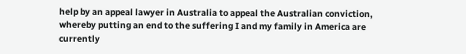help by an appeal lawyer in Australia to appeal the Australian conviction, whereby putting an end to the suffering I and my family in America are currently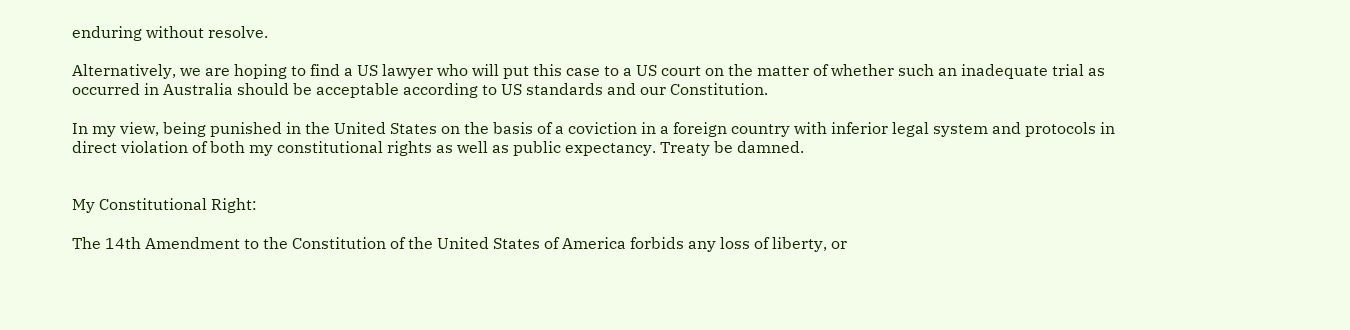enduring without resolve.

Alternatively, we are hoping to find a US lawyer who will put this case to a US court on the matter of whether such an inadequate trial as occurred in Australia should be acceptable according to US standards and our Constitution.

In my view, being punished in the United States on the basis of a coviction in a foreign country with inferior legal system and protocols in direct violation of both my constitutional rights as well as public expectancy. Treaty be damned.


My Constitutional Right:

The 14th Amendment to the Constitution of the United States of America forbids any loss of liberty, or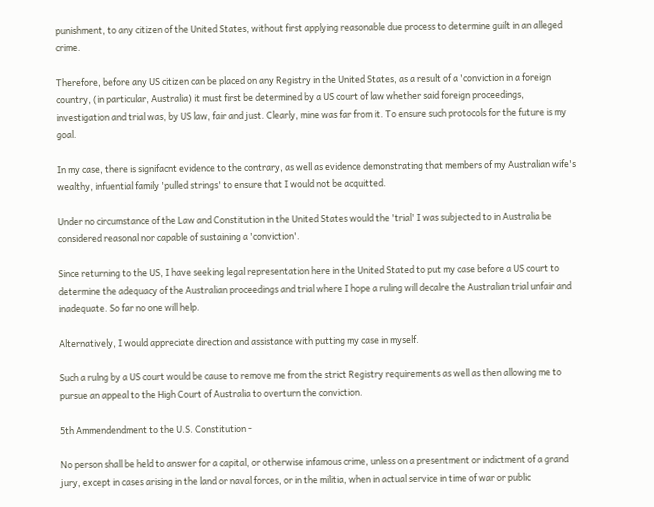punishment, to any citizen of the United States, without first applying reasonable due process to determine guilt in an alleged crime.

Therefore, before any US citizen can be placed on any Registry in the United States, as a result of a 'conviction in a foreign country, (in particular, Australia) it must first be determined by a US court of law whether said foreign proceedings, investigation and trial was, by US law, fair and just. Clearly, mine was far from it. To ensure such protocols for the future is my goal.

In my case, there is signifacnt evidence to the contrary, as well as evidence demonstrating that members of my Australian wife's wealthy, infuential family 'pulled strings' to ensure that I would not be acquitted.

Under no circumstance of the Law and Constitution in the United States would the 'trial' I was subjected to in Australia be considered reasonal nor capable of sustaining a 'conviction'.

Since returning to the US, I have seeking legal representation here in the United Stated to put my case before a US court to determine the adequacy of the Australian proceedings and trial where I hope a ruling will decalre the Australian trial unfair and inadequate. So far no one will help.

Alternatively, I would appreciate direction and assistance with putting my case in myself.

Such a rulng by a US court would be cause to remove me from the strict Registry requirements as well as then allowing me to pursue an appeal to the High Court of Australia to overturn the conviction.

5th Ammendendment to the U.S. Constitution -

No person shall be held to answer for a capital, or otherwise infamous crime, unless on a presentment or indictment of a grand jury, except in cases arising in the land or naval forces, or in the militia, when in actual service in time of war or public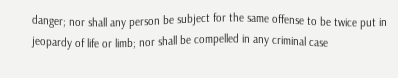danger; nor shall any person be subject for the same offense to be twice put in jeopardy of life or limb; nor shall be compelled in any criminal case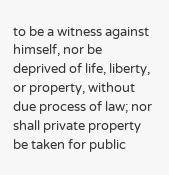to be a witness against himself, nor be deprived of life, liberty, or property, without due process of law; nor shall private property be taken for public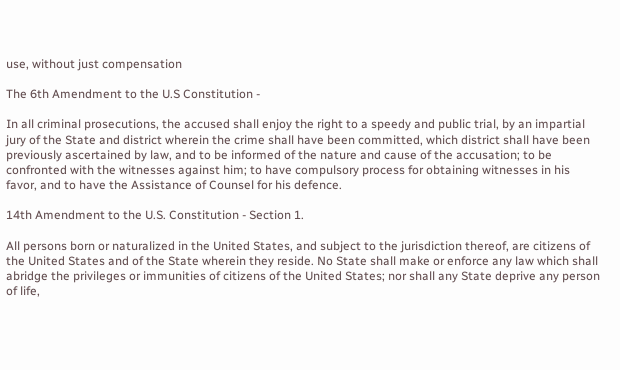use, without just compensation

The 6th Amendment to the U.S Constitution -

In all criminal prosecutions, the accused shall enjoy the right to a speedy and public trial, by an impartial jury of the State and district wherein the crime shall have been committed, which district shall have been previously ascertained by law, and to be informed of the nature and cause of the accusation; to be confronted with the witnesses against him; to have compulsory process for obtaining witnesses in his favor, and to have the Assistance of Counsel for his defence.

14th Amendment to the U.S. Constitution - Section 1.

All persons born or naturalized in the United States, and subject to the jurisdiction thereof, are citizens of the United States and of the State wherein they reside. No State shall make or enforce any law which shall abridge the privileges or immunities of citizens of the United States; nor shall any State deprive any person of life,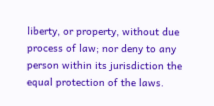liberty, or property, without due process of law; nor deny to any person within its jurisdiction the equal protection of the laws.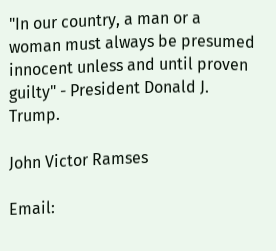"In our country, a man or a woman must always be presumed innocent unless and until proven guilty" - President Donald J. Trump.

John Victor Ramses

Email: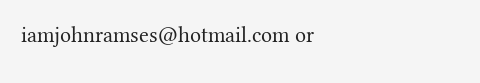iamjohnramses@hotmail.com or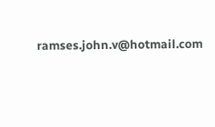ramses.john.v@hotmail.com